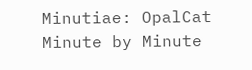Minutiae: OpalCat Minute by Minute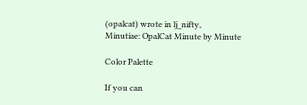(opalcat) wrote in lj_nifty,
Minutiae: OpalCat Minute by Minute

Color Palette

If you can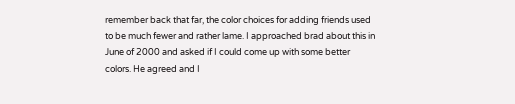remember back that far, the color choices for adding friends used to be much fewer and rather lame. I approached brad about this in June of 2000 and asked if I could come up with some better colors. He agreed and I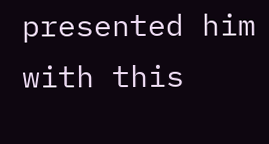presented him with this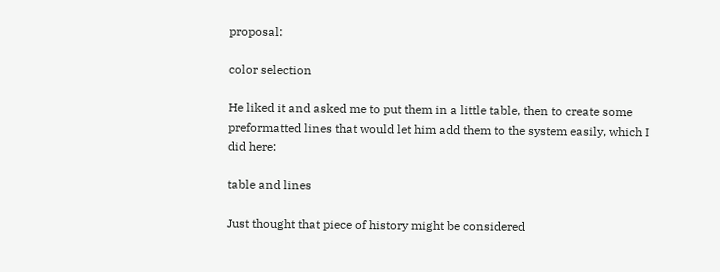proposal:

color selection

He liked it and asked me to put them in a little table, then to create some preformatted lines that would let him add them to the system easily, which I did here:

table and lines

Just thought that piece of history might be considered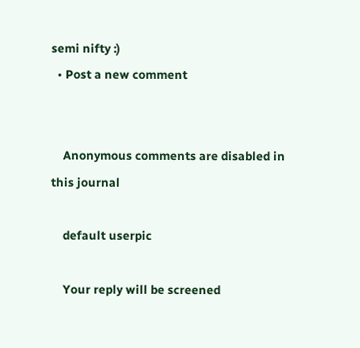semi nifty :)
  • Post a new comment


    Anonymous comments are disabled in this journal

    default userpic

    Your reply will be screened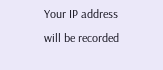Your IP address will be recorded